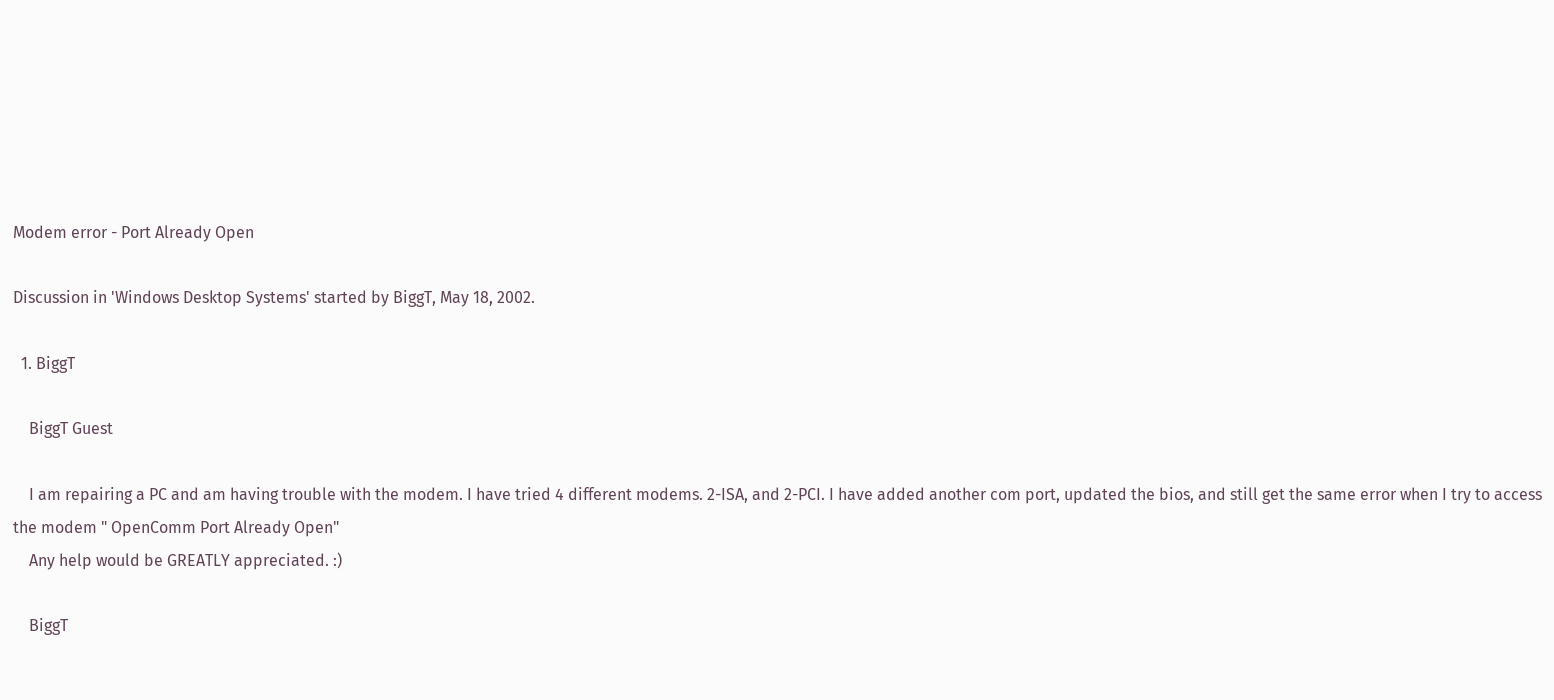Modem error - Port Already Open

Discussion in 'Windows Desktop Systems' started by BiggT, May 18, 2002.

  1. BiggT

    BiggT Guest

    I am repairing a PC and am having trouble with the modem. I have tried 4 different modems. 2-ISA, and 2-PCI. I have added another com port, updated the bios, and still get the same error when I try to access the modem " OpenComm Port Already Open"
    Any help would be GREATLY appreciated. :)

    BiggT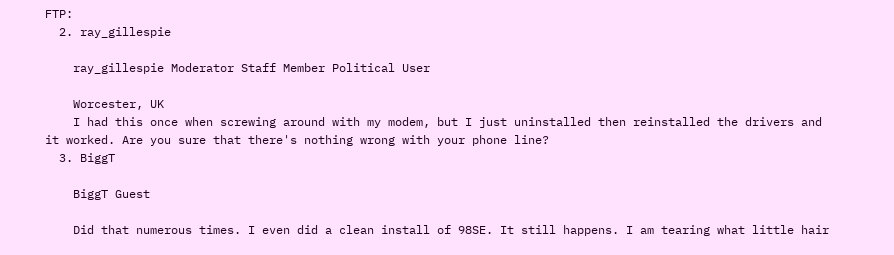FTP:
  2. ray_gillespie

    ray_gillespie Moderator Staff Member Political User

    Worcester, UK
    I had this once when screwing around with my modem, but I just uninstalled then reinstalled the drivers and it worked. Are you sure that there's nothing wrong with your phone line?
  3. BiggT

    BiggT Guest

    Did that numerous times. I even did a clean install of 98SE. It still happens. I am tearing what little hair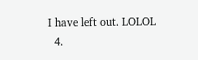I have left out. LOLOL
  4.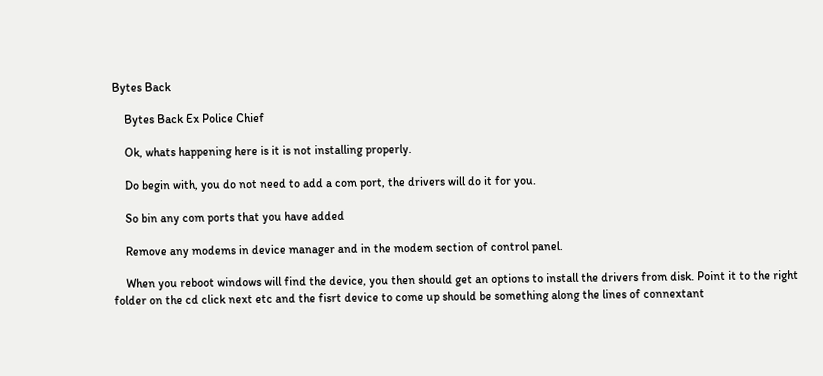Bytes Back

    Bytes Back Ex Police Chief

    Ok, whats happening here is it is not installing properly.

    Do begin with, you do not need to add a com port, the drivers will do it for you.

    So bin any com ports that you have added

    Remove any modems in device manager and in the modem section of control panel.

    When you reboot windows will find the device, you then should get an options to install the drivers from disk. Point it to the right folder on the cd click next etc and the fisrt device to come up should be something along the lines of connextant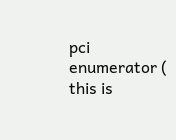pci enumerator ( this is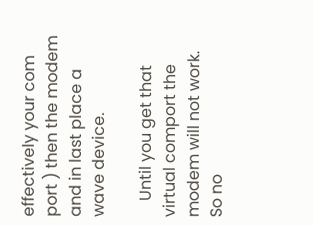effectively your com port ) then the modem and in last place a wave device.

    Until you get that virtual comport the modem will not work. So no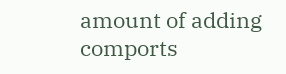amount of adding comports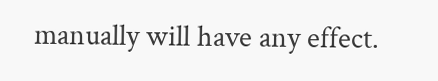manually will have any effect.